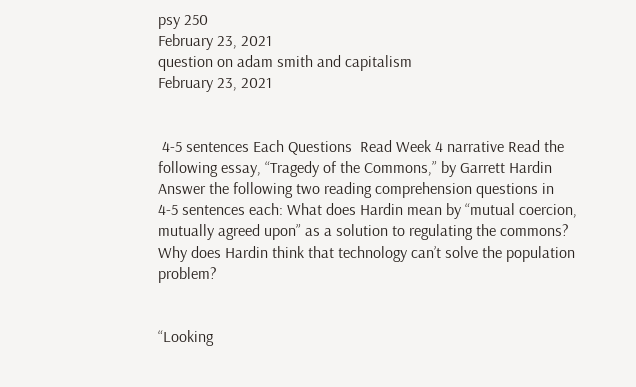psy 250
February 23, 2021
question on adam smith and capitalism
February 23, 2021


 4-5 sentences Each Questions  Read Week 4 narrative Read the following essay, “Tragedy of the Commons,” by Garrett Hardin Answer the following two reading comprehension questions in 4-5 sentences each: What does Hardin mean by “mutual coercion, mutually agreed upon” as a solution to regulating the commons? Why does Hardin think that technology can’t solve the population problem?


“Looking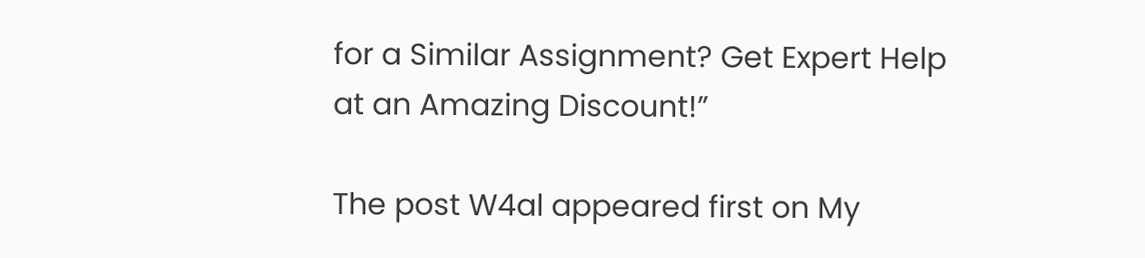for a Similar Assignment? Get Expert Help at an Amazing Discount!”

The post W4al appeared first on My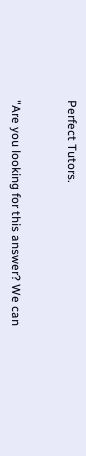Perfect Tutors.


"Are you looking for this answer? We can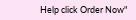Help click Order Now"